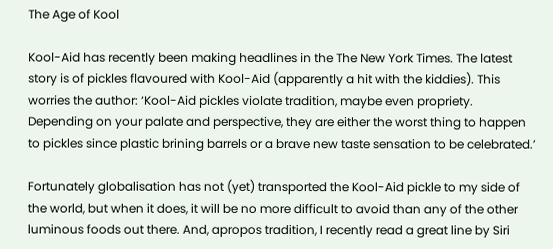The Age of Kool

Kool-Aid has recently been making headlines in the The New York Times. The latest story is of pickles flavoured with Kool-Aid (apparently a hit with the kiddies). This worries the author: ‘Kool-Aid pickles violate tradition, maybe even propriety. Depending on your palate and perspective, they are either the worst thing to happen to pickles since plastic brining barrels or a brave new taste sensation to be celebrated.’

Fortunately globalisation has not (yet) transported the Kool-Aid pickle to my side of the world, but when it does, it will be no more difficult to avoid than any of the other luminous foods out there. And, apropos tradition, I recently read a great line by Siri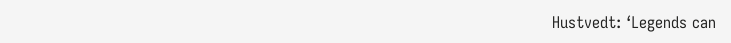Hustvedt: ‘Legends can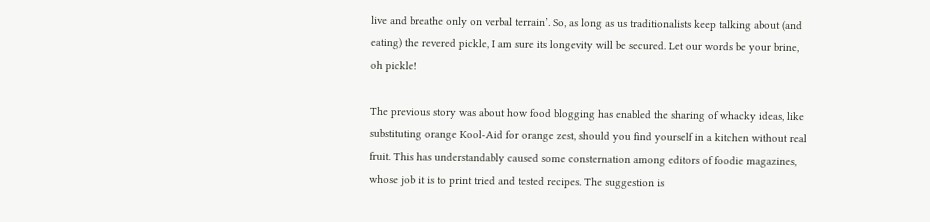live and breathe only on verbal terrain’. So, as long as us traditionalists keep talking about (and eating) the revered pickle, I am sure its longevity will be secured. Let our words be your brine, oh pickle!

The previous story was about how food blogging has enabled the sharing of whacky ideas, like substituting orange Kool-Aid for orange zest, should you find yourself in a kitchen without real fruit. This has understandably caused some consternation among editors of foodie magazines, whose job it is to print tried and tested recipes. The suggestion is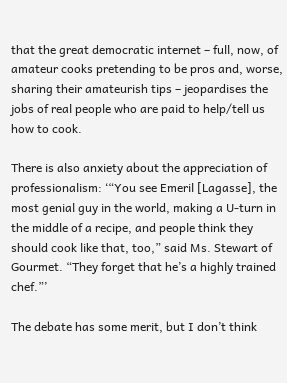that the great democratic internet – full, now, of amateur cooks pretending to be pros and, worse, sharing their amateurish tips – jeopardises the jobs of real people who are paid to help/tell us how to cook.

There is also anxiety about the appreciation of professionalism: ‘“You see Emeril [Lagasse], the most genial guy in the world, making a U-turn in the middle of a recipe, and people think they should cook like that, too,” said Ms. Stewart of Gourmet. “They forget that he’s a highly trained chef.”’

The debate has some merit, but I don’t think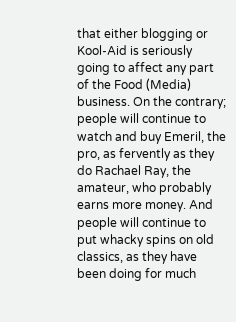that either blogging or Kool-Aid is seriously going to affect any part of the Food (Media) business. On the contrary; people will continue to watch and buy Emeril, the pro, as fervently as they do Rachael Ray, the amateur, who probably earns more money. And people will continue to put whacky spins on old classics, as they have been doing for much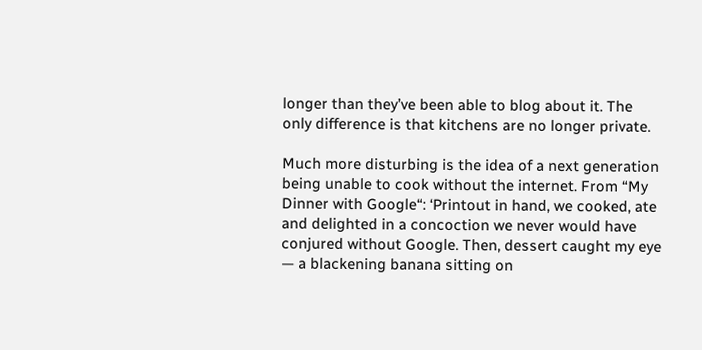longer than they’ve been able to blog about it. The only difference is that kitchens are no longer private.

Much more disturbing is the idea of a next generation being unable to cook without the internet. From “My Dinner with Google“: ‘Printout in hand, we cooked, ate and delighted in a concoction we never would have conjured without Google. Then, dessert caught my eye — a blackening banana sitting on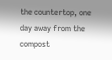the countertop, one day away from the compost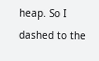heap. So I dashed to the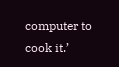computer to cook it.’